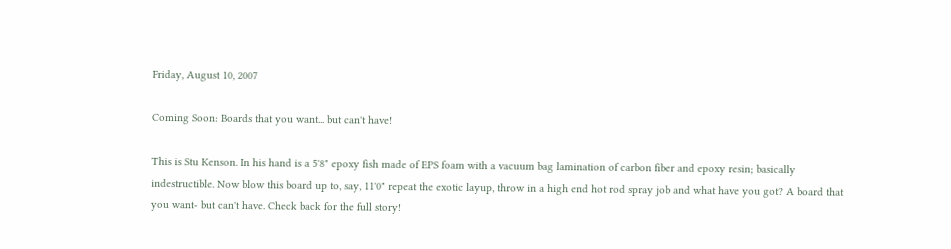Friday, August 10, 2007

Coming Soon: Boards that you want... but can't have!

This is Stu Kenson. In his hand is a 5'8" epoxy fish made of EPS foam with a vacuum bag lamination of carbon fiber and epoxy resin; basically indestructible. Now blow this board up to, say, 11'0" repeat the exotic layup, throw in a high end hot rod spray job and what have you got? A board that you want- but can't have. Check back for the full story!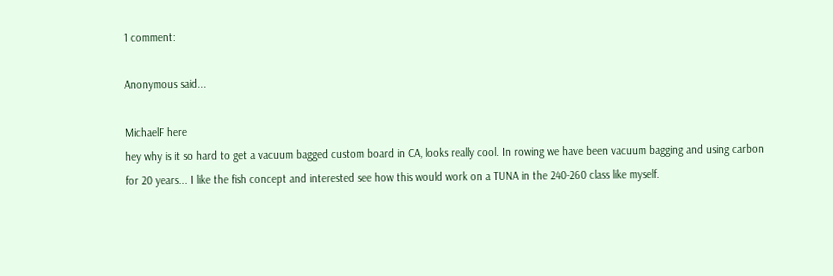1 comment:

Anonymous said...

MichaelF here
hey why is it so hard to get a vacuum bagged custom board in CA, looks really cool. In rowing we have been vacuum bagging and using carbon for 20 years... I like the fish concept and interested see how this would work on a TUNA in the 240-260 class like myself.